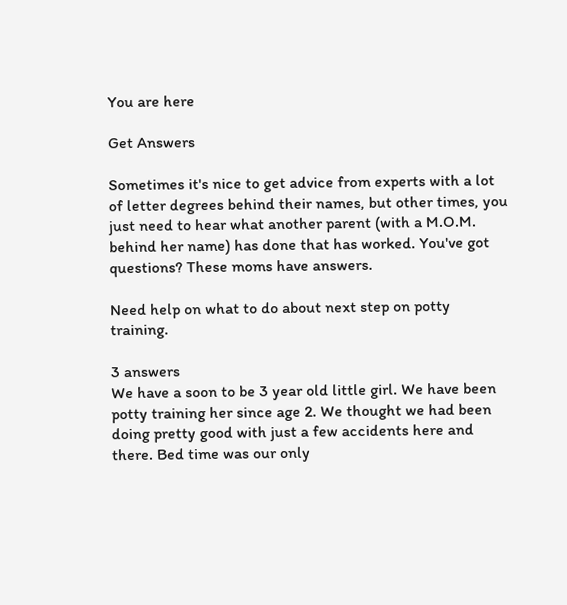You are here

Get Answers

Sometimes it's nice to get advice from experts with a lot of letter degrees behind their names, but other times, you just need to hear what another parent (with a M.O.M. behind her name) has done that has worked. You've got questions? These moms have answers.

Need help on what to do about next step on potty training.

3 answers
We have a soon to be 3 year old little girl. We have been potty training her since age 2. We thought we had been doing pretty good with just a few accidents here and there. Bed time was our only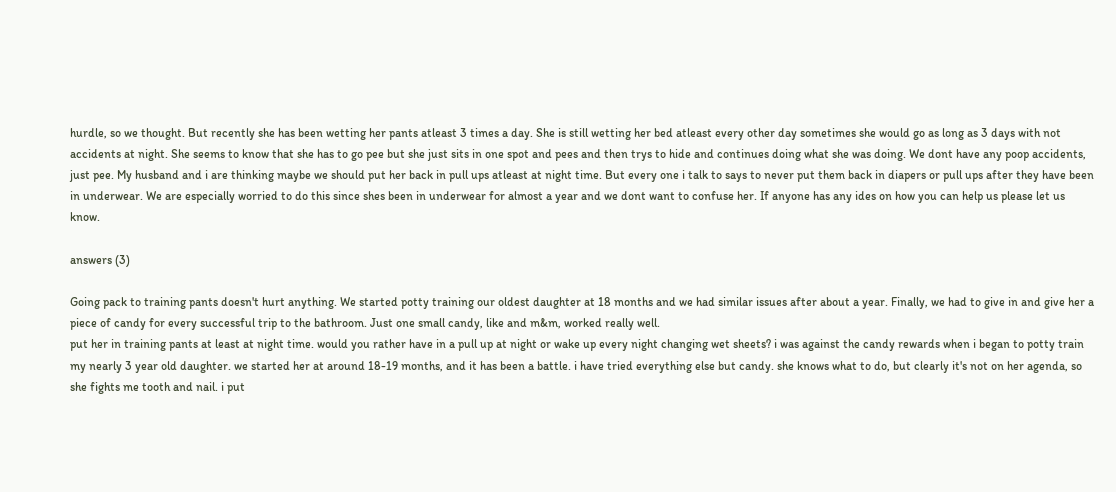hurdle, so we thought. But recently she has been wetting her pants atleast 3 times a day. She is still wetting her bed atleast every other day sometimes she would go as long as 3 days with not accidents at night. She seems to know that she has to go pee but she just sits in one spot and pees and then trys to hide and continues doing what she was doing. We dont have any poop accidents, just pee. My husband and i are thinking maybe we should put her back in pull ups atleast at night time. But every one i talk to says to never put them back in diapers or pull ups after they have been in underwear. We are especially worried to do this since shes been in underwear for almost a year and we dont want to confuse her. If anyone has any ides on how you can help us please let us know.

answers (3)

Going pack to training pants doesn't hurt anything. We started potty training our oldest daughter at 18 months and we had similar issues after about a year. Finally, we had to give in and give her a piece of candy for every successful trip to the bathroom. Just one small candy, like and m&m, worked really well.
put her in training pants at least at night time. would you rather have in a pull up at night or wake up every night changing wet sheets? i was against the candy rewards when i began to potty train my nearly 3 year old daughter. we started her at around 18-19 months, and it has been a battle. i have tried everything else but candy. she knows what to do, but clearly it's not on her agenda, so she fights me tooth and nail. i put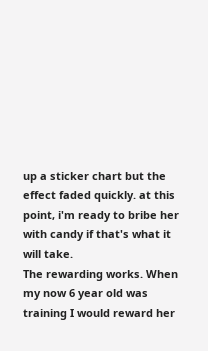up a sticker chart but the effect faded quickly. at this point, i'm ready to bribe her with candy if that's what it will take.
The rewarding works. When my now 6 year old was training I would reward her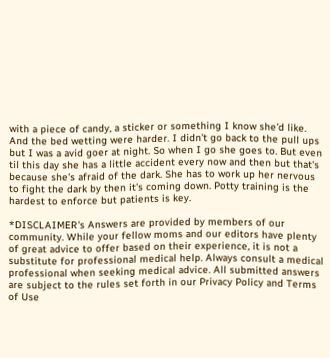with a piece of candy, a sticker or something I know she'd like. And the bed wetting were harder. I didn't go back to the pull ups but I was a avid goer at night. So when I go she goes to. But even til this day she has a little accident every now and then but that's because she's afraid of the dark. She has to work up her nervous to fight the dark by then it's coming down. Potty training is the hardest to enforce but patients is key.

*DISCLAIMER's Answers are provided by members of our community. While your fellow moms and our editors have plenty of great advice to offer based on their experience, it is not a substitute for professional medical help. Always consult a medical professional when seeking medical advice. All submitted answers are subject to the rules set forth in our Privacy Policy and Terms of Use